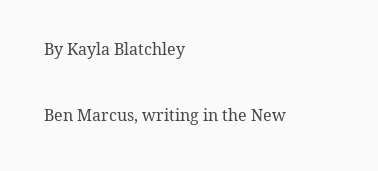By Kayla Blatchley

Ben Marcus, writing in the New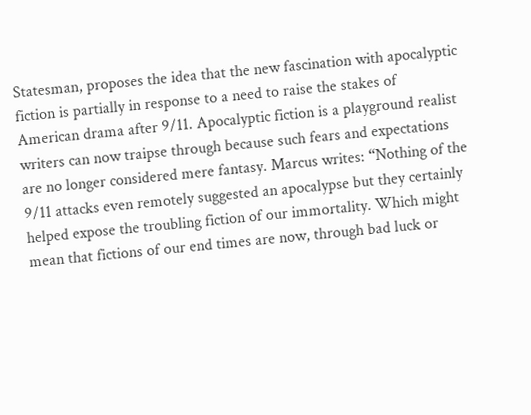Statesman, proposes the idea that the new fascination with apocalyptic fiction is partially in response to a need to raise the stakes of American drama after 9/11. Apocalyptic fiction is a playground realist writers can now traipse through because such fears and expectations are no longer considered mere fantasy. Marcus writes: “Nothing of the 9/11 attacks even remotely suggested an apocalypse but they certainly helped expose the troubling fiction of our immortality. Which might mean that fictions of our end times are now, through bad luck or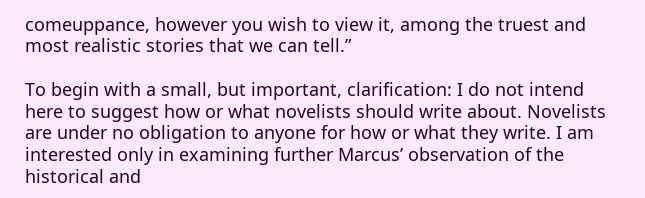comeuppance, however you wish to view it, among the truest and most realistic stories that we can tell.”

To begin with a small, but important, clarification: I do not intend here to suggest how or what novelists should write about. Novelists are under no obligation to anyone for how or what they write. I am interested only in examining further Marcus’ observation of the historical and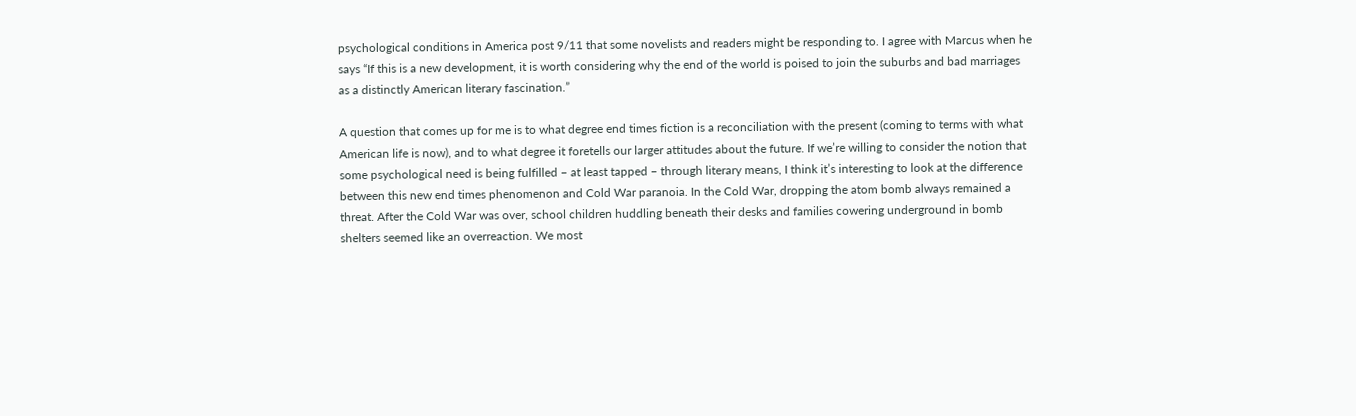psychological conditions in America post 9/11 that some novelists and readers might be responding to. I agree with Marcus when he says “If this is a new development, it is worth considering why the end of the world is poised to join the suburbs and bad marriages as a distinctly American literary fascination.”

A question that comes up for me is to what degree end times fiction is a reconciliation with the present (coming to terms with what American life is now), and to what degree it foretells our larger attitudes about the future. If we’re willing to consider the notion that some psychological need is being fulfilled – at least tapped – through literary means, I think it’s interesting to look at the difference between this new end times phenomenon and Cold War paranoia. In the Cold War, dropping the atom bomb always remained a threat. After the Cold War was over, school children huddling beneath their desks and families cowering underground in bomb shelters seemed like an overreaction. We most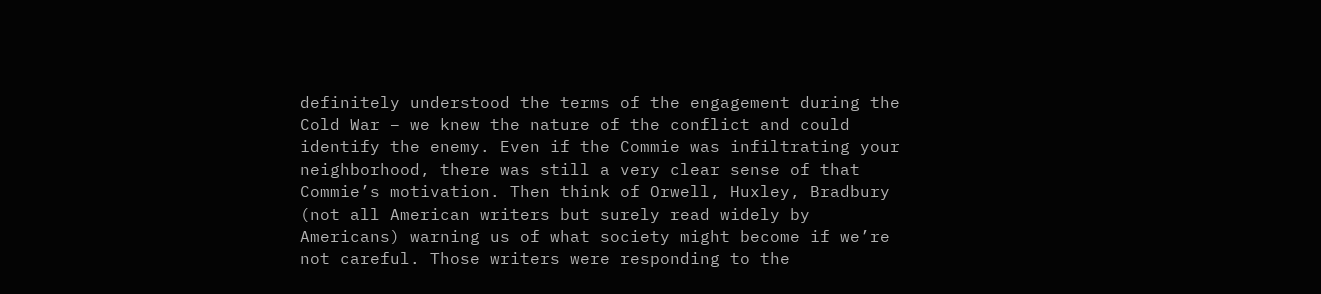definitely understood the terms of the engagement during the Cold War – we knew the nature of the conflict and could identify the enemy. Even if the Commie was infiltrating your neighborhood, there was still a very clear sense of that Commie’s motivation. Then think of Orwell, Huxley, Bradbury (not all American writers but surely read widely by Americans) warning us of what society might become if we’re not careful. Those writers were responding to the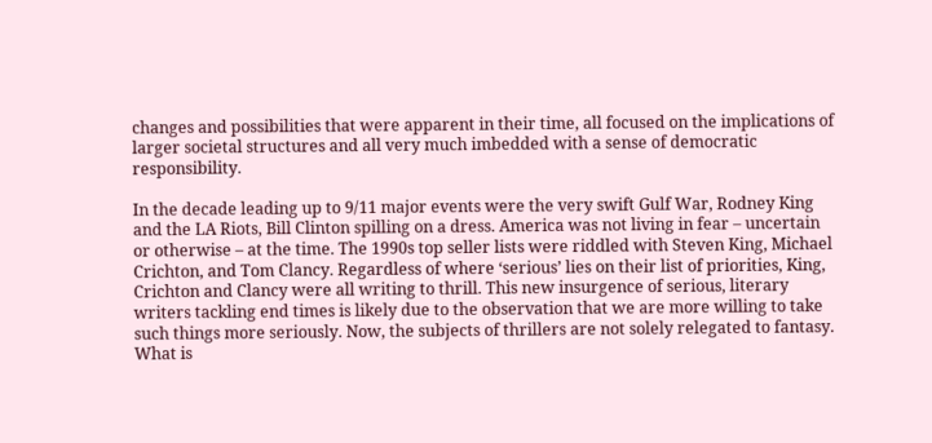changes and possibilities that were apparent in their time, all focused on the implications of larger societal structures and all very much imbedded with a sense of democratic responsibility.

In the decade leading up to 9/11 major events were the very swift Gulf War, Rodney King and the LA Riots, Bill Clinton spilling on a dress. America was not living in fear – uncertain or otherwise – at the time. The 1990s top seller lists were riddled with Steven King, Michael Crichton, and Tom Clancy. Regardless of where ‘serious’ lies on their list of priorities, King, Crichton and Clancy were all writing to thrill. This new insurgence of serious, literary writers tackling end times is likely due to the observation that we are more willing to take such things more seriously. Now, the subjects of thrillers are not solely relegated to fantasy. What is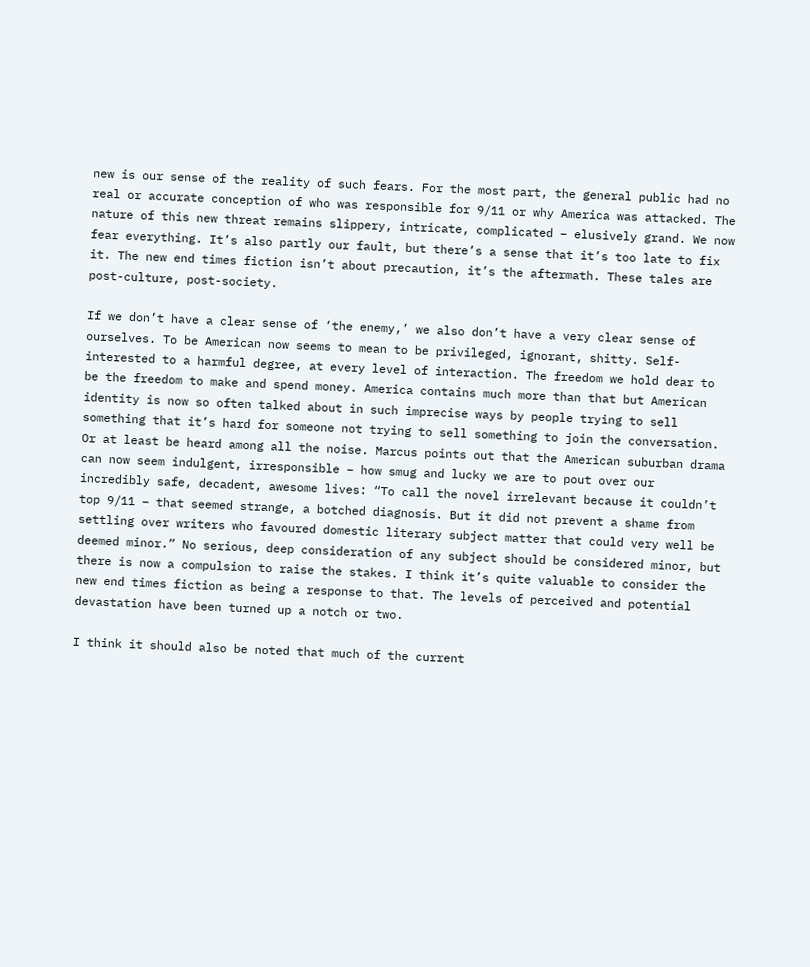new is our sense of the reality of such fears. For the most part, the general public had no real or accurate conception of who was responsible for 9/11 or why America was attacked. The nature of this new threat remains slippery, intricate, complicated – elusively grand. We now fear everything. It’s also partly our fault, but there’s a sense that it’s too late to fix it. The new end times fiction isn’t about precaution, it’s the aftermath. These tales are post-culture, post-society.

If we don’t have a clear sense of ‘the enemy,’ we also don’t have a very clear sense of ourselves. To be American now seems to mean to be privileged, ignorant, shitty. Self-interested to a harmful degree, at every level of interaction. The freedom we hold dear to be the freedom to make and spend money. America contains much more than that but American identity is now so often talked about in such imprecise ways by people trying to sell something that it’s hard for someone not trying to sell something to join the conversation. Or at least be heard among all the noise. Marcus points out that the American suburban drama can now seem indulgent, irresponsible – how smug and lucky we are to pout over our incredibly safe, decadent, awesome lives: “To call the novel irrelevant because it couldn’t top 9/11 – that seemed strange, a botched diagnosis. But it did not prevent a shame from settling over writers who favoured domestic literary subject matter that could very well be deemed minor.” No serious, deep consideration of any subject should be considered minor, but there is now a compulsion to raise the stakes. I think it’s quite valuable to consider the new end times fiction as being a response to that. The levels of perceived and potential devastation have been turned up a notch or two.

I think it should also be noted that much of the current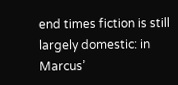end times fiction is still largely domestic: in Marcus’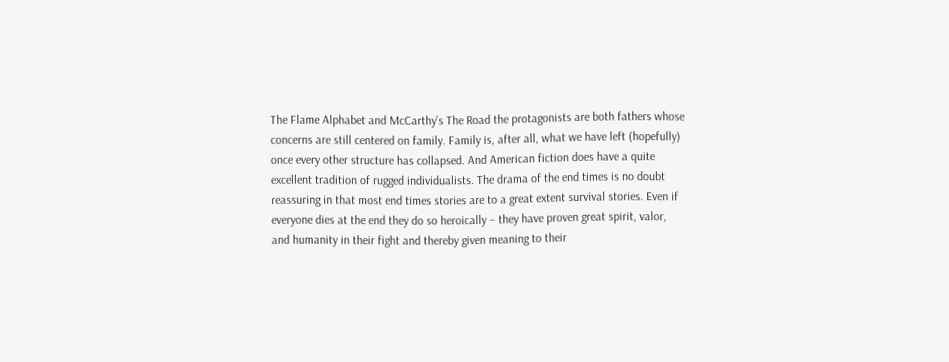The Flame Alphabet and McCarthy’s The Road the protagonists are both fathers whose concerns are still centered on family. Family is, after all, what we have left (hopefully) once every other structure has collapsed. And American fiction does have a quite excellent tradition of rugged individualists. The drama of the end times is no doubt reassuring in that most end times stories are to a great extent survival stories. Even if everyone dies at the end they do so heroically – they have proven great spirit, valor, and humanity in their fight and thereby given meaning to their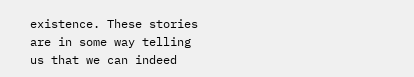existence. These stories are in some way telling us that we can indeed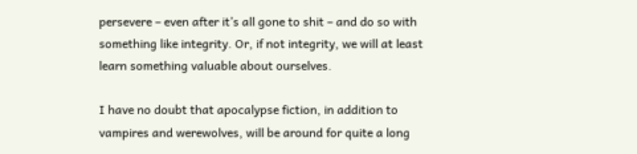persevere – even after it’s all gone to shit – and do so with something like integrity. Or, if not integrity, we will at least learn something valuable about ourselves.

I have no doubt that apocalypse fiction, in addition to vampires and werewolves, will be around for quite a long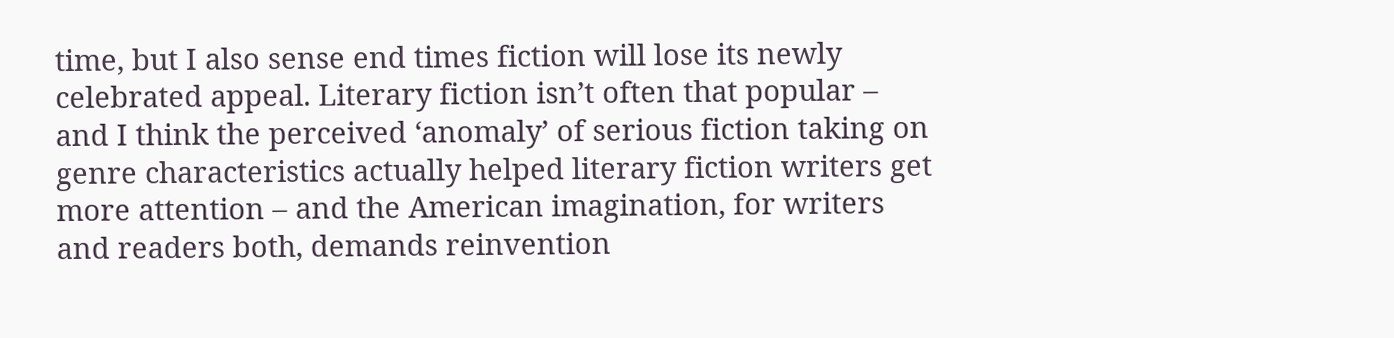time, but I also sense end times fiction will lose its newly celebrated appeal. Literary fiction isn’t often that popular – and I think the perceived ‘anomaly’ of serious fiction taking on genre characteristics actually helped literary fiction writers get more attention – and the American imagination, for writers and readers both, demands reinvention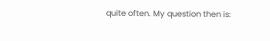quite often. My question then is: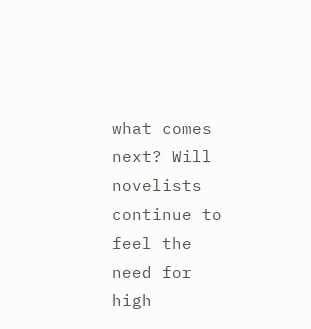what comes next? Will novelists continue to feel the need for high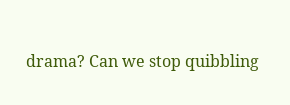drama? Can we stop quibbling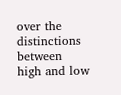over the distinctions between high and low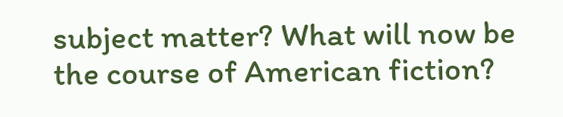subject matter? What will now be the course of American fiction?